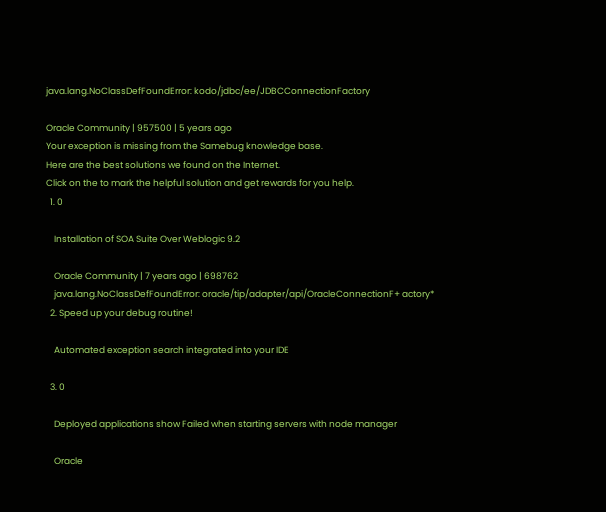java.lang.NoClassDefFoundError: kodo/jdbc/ee/JDBCConnectionFactory

Oracle Community | 957500 | 5 years ago
Your exception is missing from the Samebug knowledge base.
Here are the best solutions we found on the Internet.
Click on the to mark the helpful solution and get rewards for you help.
  1. 0

    Installation of SOA Suite Over Weblogic 9.2

    Oracle Community | 7 years ago | 698762
    java.lang.NoClassDefFoundError: oracle/tip/adapter/api/OracleConnectionF+ actory*
  2. Speed up your debug routine!

    Automated exception search integrated into your IDE

  3. 0

    Deployed applications show Failed when starting servers with node manager

    Oracle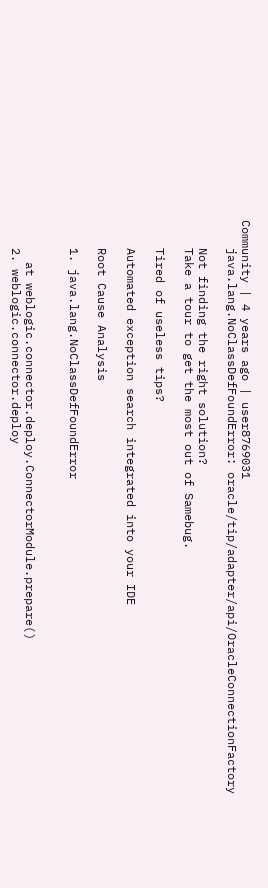Community | 4 years ago | user8769031
    java.lang.NoClassDefFoundError: oracle/tip/adapter/api/OracleConnectionFactory

    Not finding the right solution?
    Take a tour to get the most out of Samebug.

    Tired of useless tips?

    Automated exception search integrated into your IDE

    Root Cause Analysis

    1. java.lang.NoClassDefFoundError


      at weblogic.connector.deploy.ConnectorModule.prepare()
    2. weblogic.connector.deploy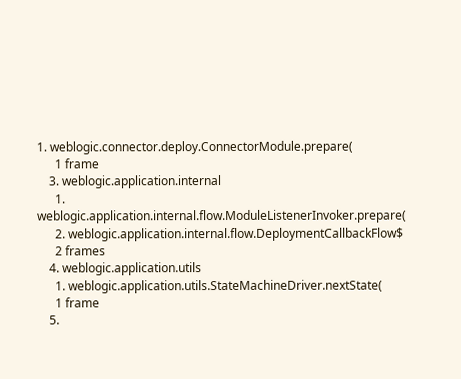1. weblogic.connector.deploy.ConnectorModule.prepare(
      1 frame
    3. weblogic.application.internal
      1. weblogic.application.internal.flow.ModuleListenerInvoker.prepare(
      2. weblogic.application.internal.flow.DeploymentCallbackFlow$
      2 frames
    4. weblogic.application.utils
      1. weblogic.application.utils.StateMachineDriver.nextState(
      1 frame
    5.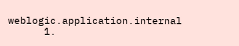weblogic.application.internal
      1.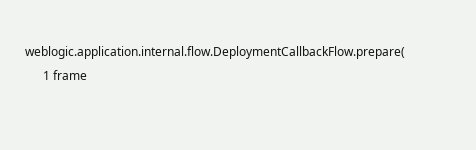weblogic.application.internal.flow.DeploymentCallbackFlow.prepare(
      1 frame